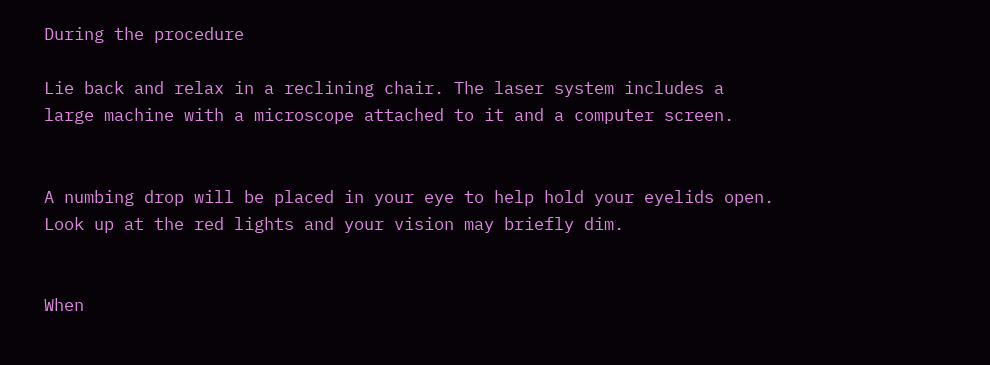During the procedure

Lie back and relax in a reclining chair. The laser system includes a large machine with a microscope attached to it and a computer screen.


A numbing drop will be placed in your eye to help hold your eyelids open. Look up at the red lights and your vision may briefly dim.


When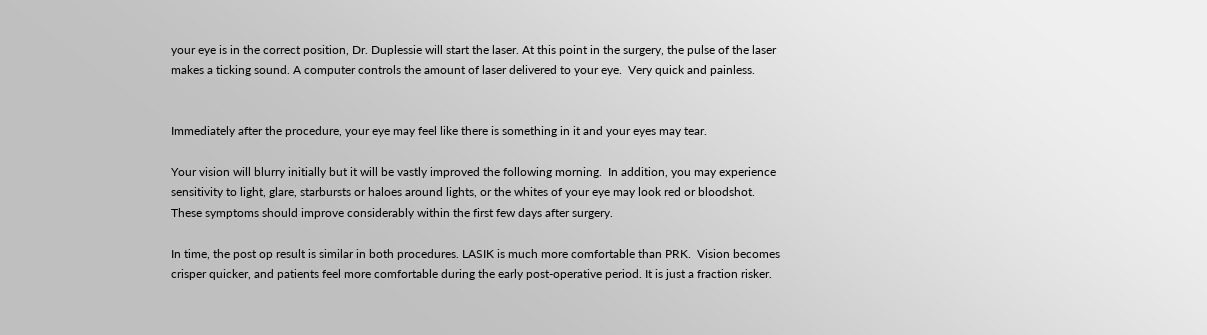your eye is in the correct position, Dr. Duplessie will start the laser. At this point in the surgery, the pulse of the laser makes a ticking sound. A computer controls the amount of laser delivered to your eye.  Very quick and painless.


Immediately after the procedure, your eye may feel like there is something in it and your eyes may tear.

Your vision will blurry initially but it will be vastly improved the following morning.  In addition, you may experience sensitivity to light, glare, starbursts or haloes around lights, or the whites of your eye may look red or bloodshot. These symptoms should improve considerably within the first few days after surgery.

In time, the post op result is similar in both procedures. LASIK is much more comfortable than PRK.  Vision becomes crisper quicker, and patients feel more comfortable during the early post-operative period. It is just a fraction risker.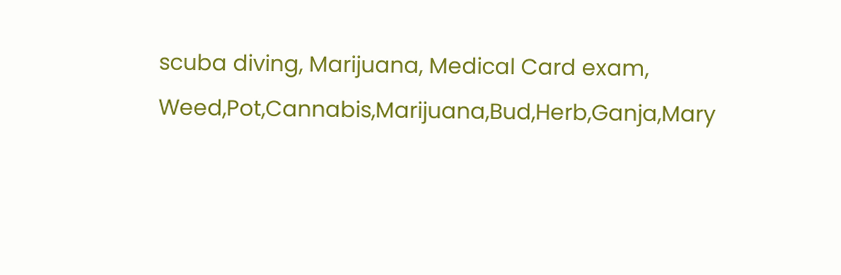scuba diving, Marijuana, Medical Card exam, Weed,Pot,Cannabis,Marijuana,Bud,Herb,Ganja,Mary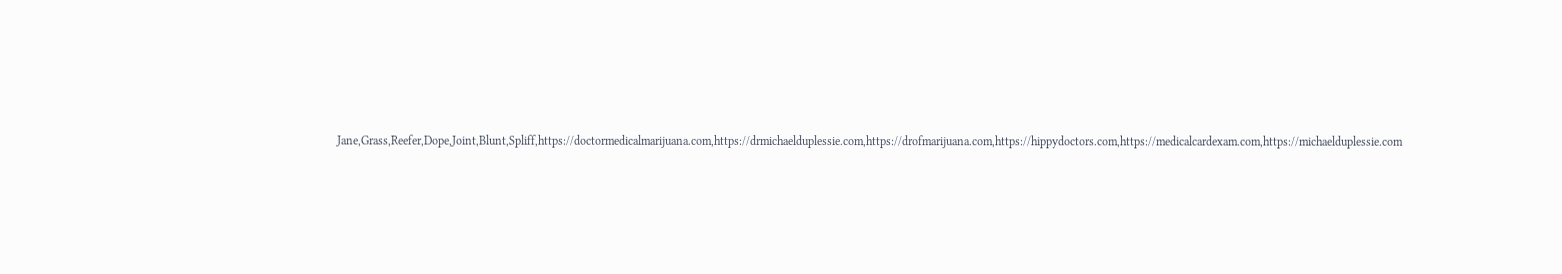Jane,Grass,Reefer,Dope,Joint,Blunt,Spliff,https://doctormedicalmarijuana.com,https://drmichaelduplessie.com,https://drofmarijuana.com,https://hippydoctors.com,https://medicalcardexam.com,https://michaelduplessie.com